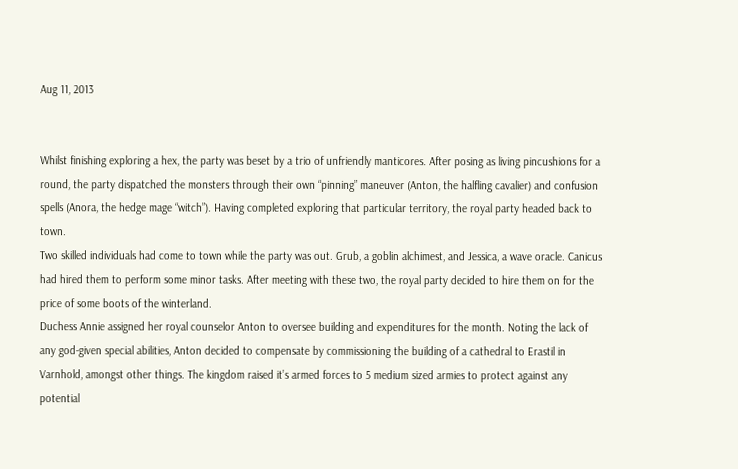Aug 11, 2013


Whilst finishing exploring a hex, the party was beset by a trio of unfriendly manticores. After posing as living pincushions for a round, the party dispatched the monsters through their own “pinning” maneuver (Anton, the halfling cavalier) and confusion spells (Anora, the hedge mage “witch”). Having completed exploring that particular territory, the royal party headed back to town.
Two skilled individuals had come to town while the party was out. Grub, a goblin alchimest, and Jessica, a wave oracle. Canicus had hired them to perform some minor tasks. After meeting with these two, the royal party decided to hire them on for the price of some boots of the winterland.
Duchess Annie assigned her royal counselor Anton to oversee building and expenditures for the month. Noting the lack of any god-given special abilities, Anton decided to compensate by commissioning the building of a cathedral to Erastil in Varnhold, amongst other things. The kingdom raised it’s armed forces to 5 medium sized armies to protect against any potential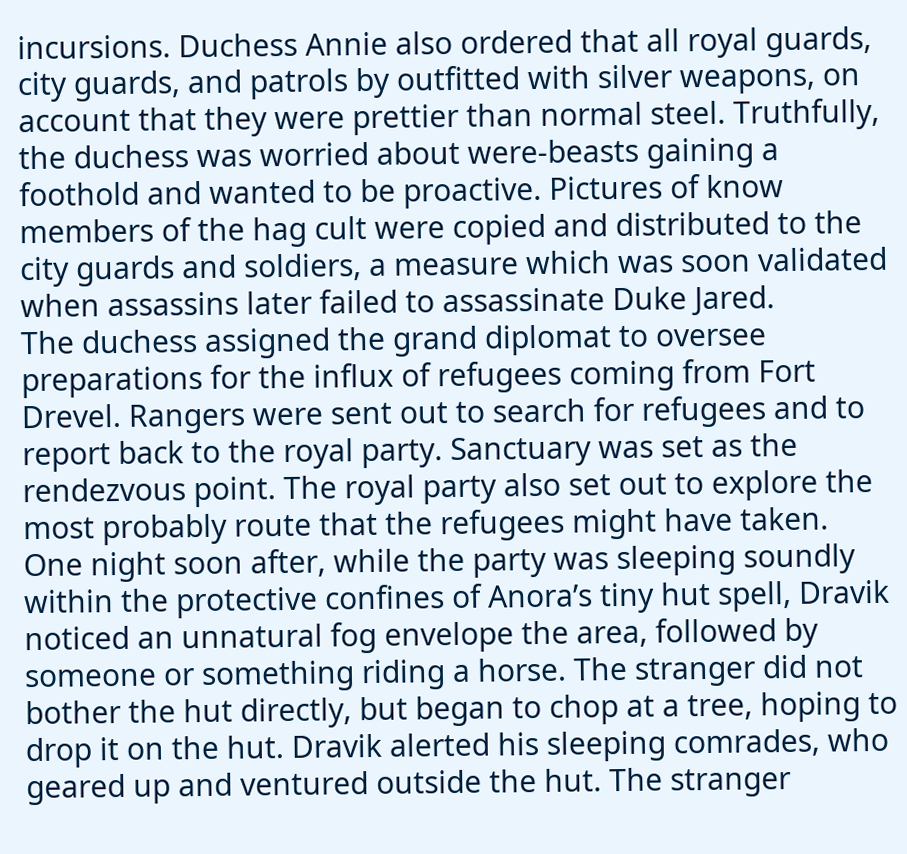incursions. Duchess Annie also ordered that all royal guards, city guards, and patrols by outfitted with silver weapons, on account that they were prettier than normal steel. Truthfully, the duchess was worried about were-beasts gaining a foothold and wanted to be proactive. Pictures of know members of the hag cult were copied and distributed to the city guards and soldiers, a measure which was soon validated when assassins later failed to assassinate Duke Jared.
The duchess assigned the grand diplomat to oversee preparations for the influx of refugees coming from Fort Drevel. Rangers were sent out to search for refugees and to report back to the royal party. Sanctuary was set as the rendezvous point. The royal party also set out to explore the most probably route that the refugees might have taken.
One night soon after, while the party was sleeping soundly within the protective confines of Anora’s tiny hut spell, Dravik noticed an unnatural fog envelope the area, followed by someone or something riding a horse. The stranger did not bother the hut directly, but began to chop at a tree, hoping to drop it on the hut. Dravik alerted his sleeping comrades, who geared up and ventured outside the hut. The stranger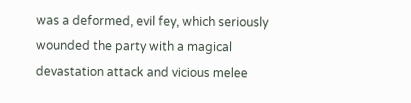was a deformed, evil fey, which seriously wounded the party with a magical devastation attack and vicious melee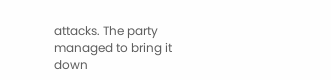attacks. The party managed to bring it down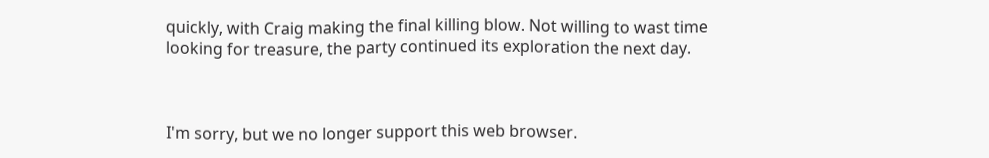quickly, with Craig making the final killing blow. Not willing to wast time looking for treasure, the party continued its exploration the next day.



I'm sorry, but we no longer support this web browser.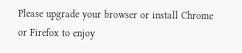Please upgrade your browser or install Chrome or Firefox to enjoy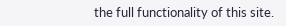the full functionality of this site.